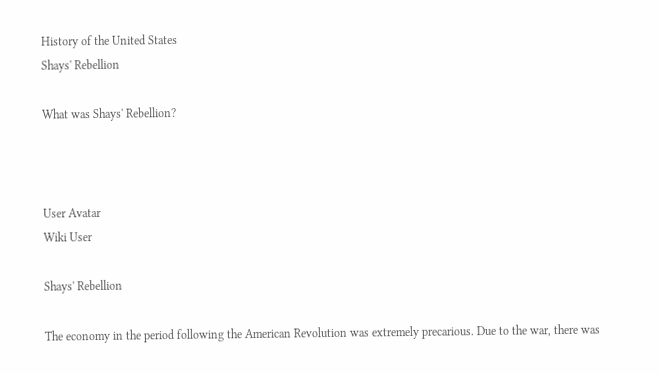History of the United States
Shays' Rebellion

What was Shays' Rebellion?



User Avatar
Wiki User

Shays' Rebellion

The economy in the period following the American Revolution was extremely precarious. Due to the war, there was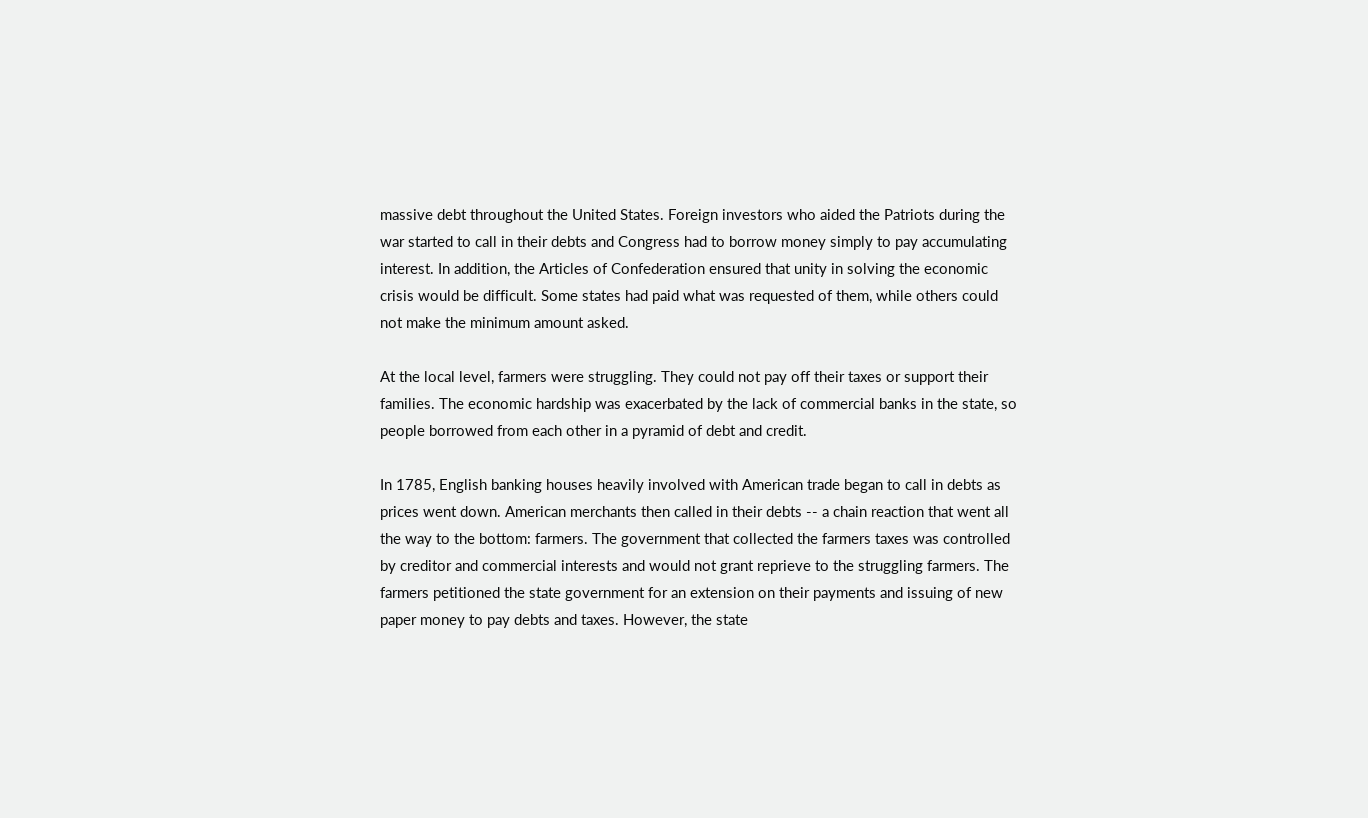massive debt throughout the United States. Foreign investors who aided the Patriots during the war started to call in their debts and Congress had to borrow money simply to pay accumulating interest. In addition, the Articles of Confederation ensured that unity in solving the economic crisis would be difficult. Some states had paid what was requested of them, while others could not make the minimum amount asked.

At the local level, farmers were struggling. They could not pay off their taxes or support their families. The economic hardship was exacerbated by the lack of commercial banks in the state, so people borrowed from each other in a pyramid of debt and credit.

In 1785, English banking houses heavily involved with American trade began to call in debts as prices went down. American merchants then called in their debts -- a chain reaction that went all the way to the bottom: farmers. The government that collected the farmers taxes was controlled by creditor and commercial interests and would not grant reprieve to the struggling farmers. The farmers petitioned the state government for an extension on their payments and issuing of new paper money to pay debts and taxes. However, the state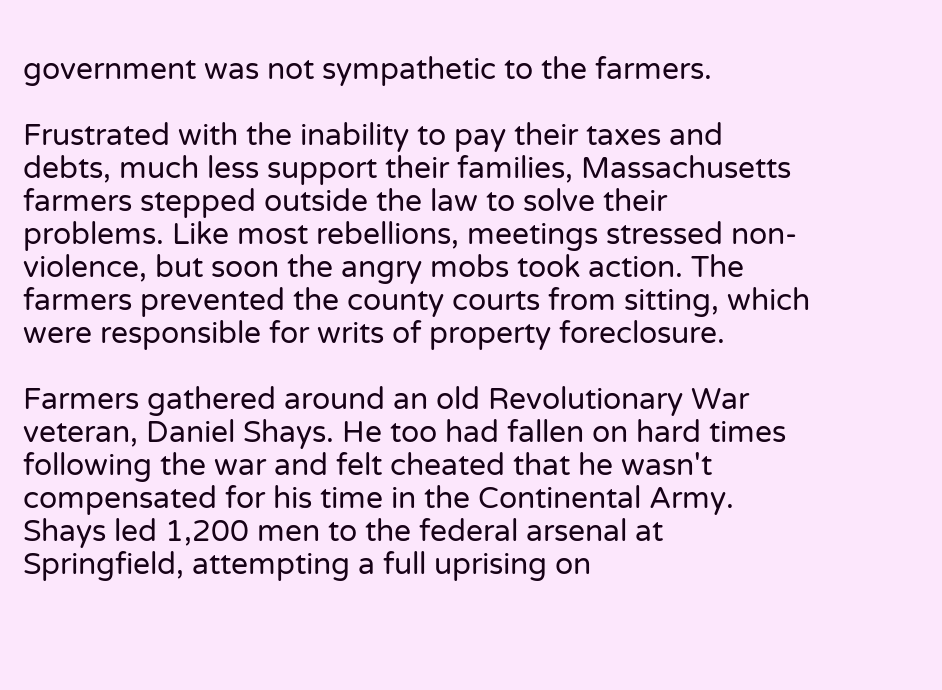government was not sympathetic to the farmers.

Frustrated with the inability to pay their taxes and debts, much less support their families, Massachusetts farmers stepped outside the law to solve their problems. Like most rebellions, meetings stressed non-violence, but soon the angry mobs took action. The farmers prevented the county courts from sitting, which were responsible for writs of property foreclosure.

Farmers gathered around an old Revolutionary War veteran, Daniel Shays. He too had fallen on hard times following the war and felt cheated that he wasn't compensated for his time in the Continental Army. Shays led 1,200 men to the federal arsenal at Springfield, attempting a full uprising on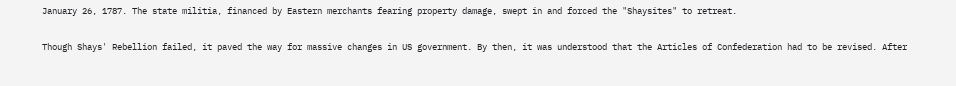January 26, 1787. The state militia, financed by Eastern merchants fearing property damage, swept in and forced the "Shaysites" to retreat.

Though Shays' Rebellion failed, it paved the way for massive changes in US government. By then, it was understood that the Articles of Confederation had to be revised. After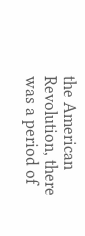the American Revolution, there was a period of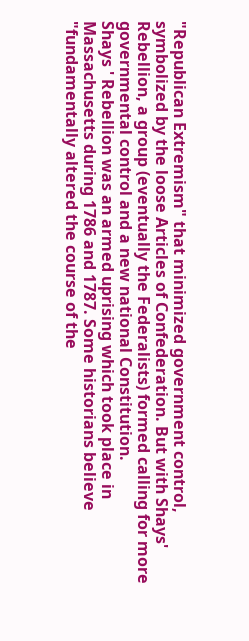"Republican Extremism" that minimized government control, symbolized by the loose Articles of Confederation. But with Shays' Rebellion, a group (eventually the Federalists) formed calling for more governmental control and a new national Constitution.
Shays ' Rebellion was an armed uprising which took place in Massachusetts during 1786 and 1787. Some historians believe "fundamentally altered the course of the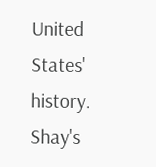United States' history.
Shay's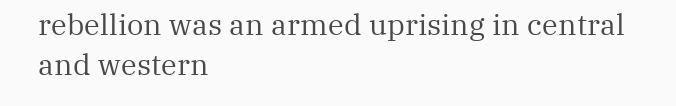rebellion was an armed uprising in central and western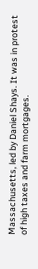Massachusetts, led by Daniel Shays. It was in protest of high taxes and farm mortgages.